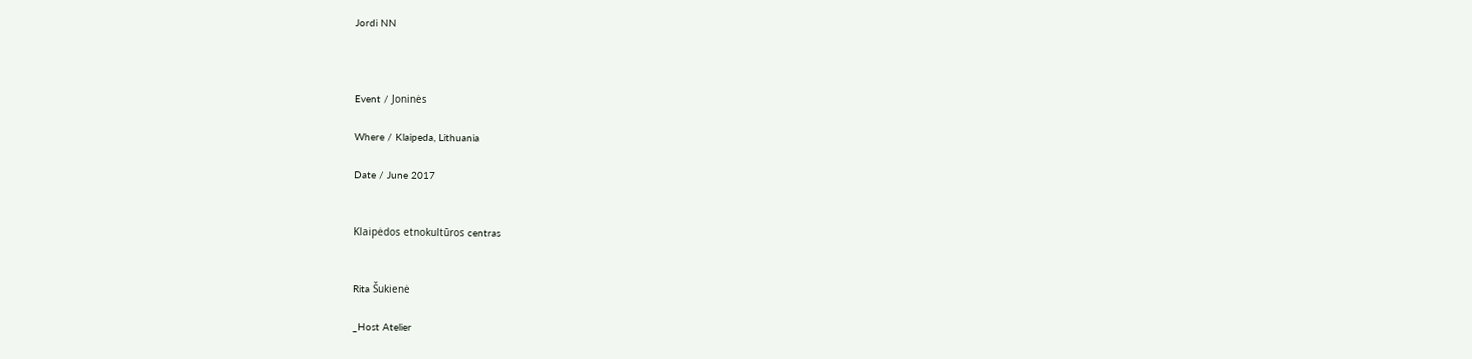Jordi NN



Event / Joninės

Where / Klaipeda, Lithuania

Date / June 2017


Klaipėdos etnokultūros centras


Rita Šukienė

_Host Atelier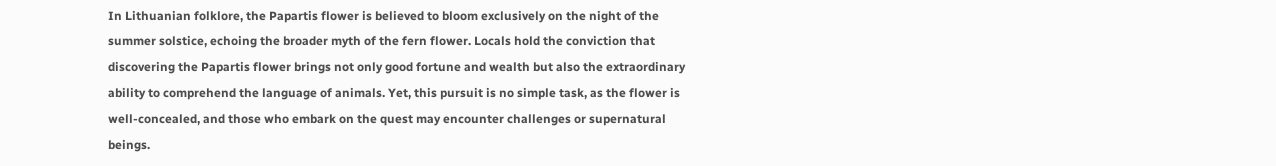In Lithuanian folklore, the Papartis flower is believed to bloom exclusively on the night of the summer solstice, echoing the broader myth of the fern flower. Locals hold the conviction that discovering the Papartis flower brings not only good fortune and wealth but also the extraordinary ability to comprehend the language of animals. Yet, this pursuit is no simple task, as the flower is well-concealed, and those who embark on the quest may encounter challenges or supernatural beings.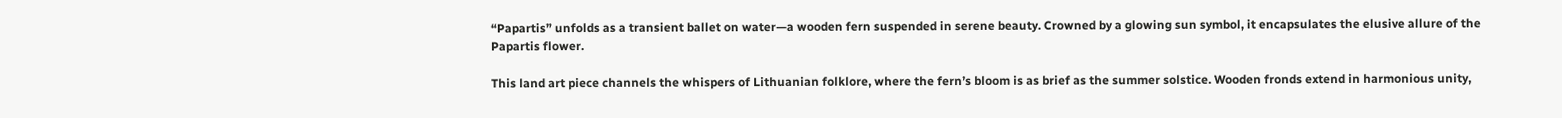“Papartis” unfolds as a transient ballet on water—a wooden fern suspended in serene beauty. Crowned by a glowing sun symbol, it encapsulates the elusive allure of the Papartis flower.

This land art piece channels the whispers of Lithuanian folklore, where the fern’s bloom is as brief as the summer solstice. Wooden fronds extend in harmonious unity,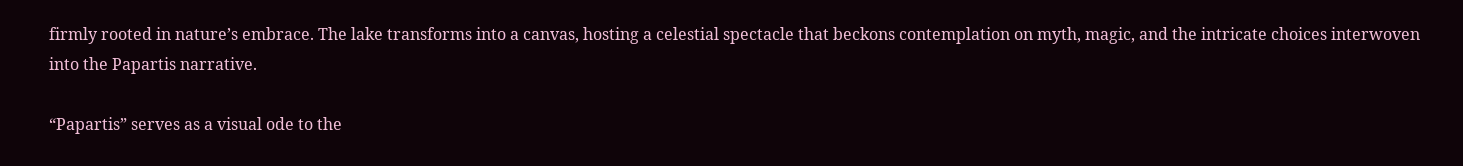firmly rooted in nature’s embrace. The lake transforms into a canvas, hosting a celestial spectacle that beckons contemplation on myth, magic, and the intricate choices interwoven into the Papartis narrative.

“Papartis” serves as a visual ode to the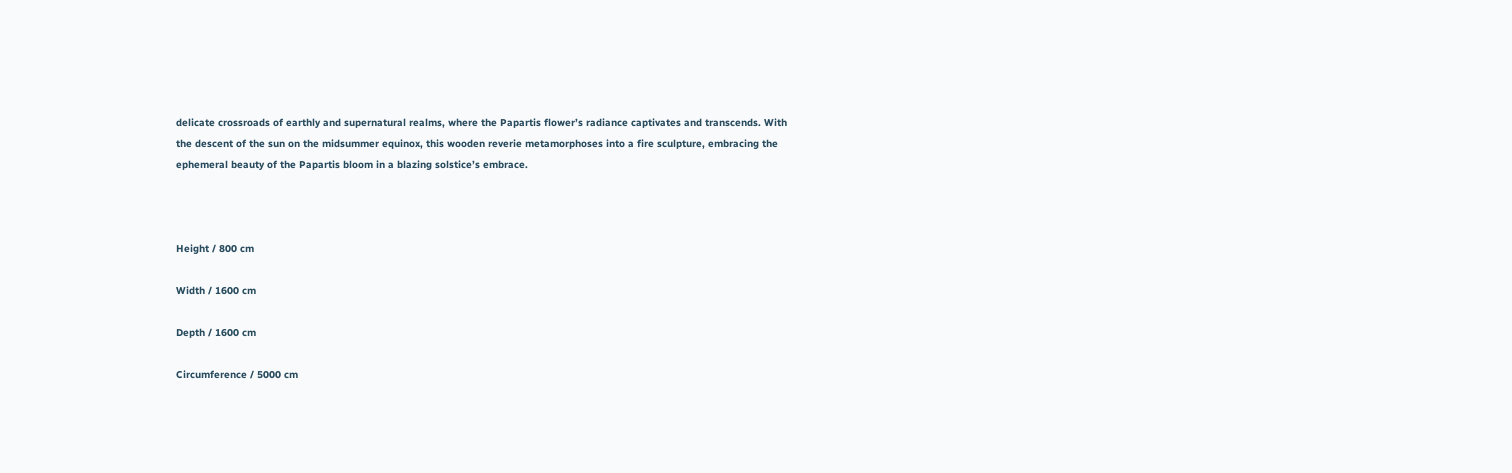delicate crossroads of earthly and supernatural realms, where the Papartis flower’s radiance captivates and transcends. With the descent of the sun on the midsummer equinox, this wooden reverie metamorphoses into a fire sculpture, embracing the ephemeral beauty of the Papartis bloom in a blazing solstice’s embrace.



Height / 800 cm

Width / 1600 cm

Depth / 1600 cm

Circumference / 5000 cm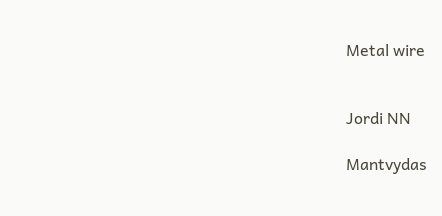Metal wire


Jordi NN

Mantvydas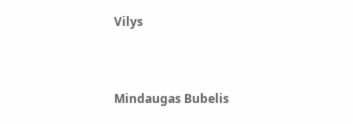Vilys


Mindaugas Bubelis